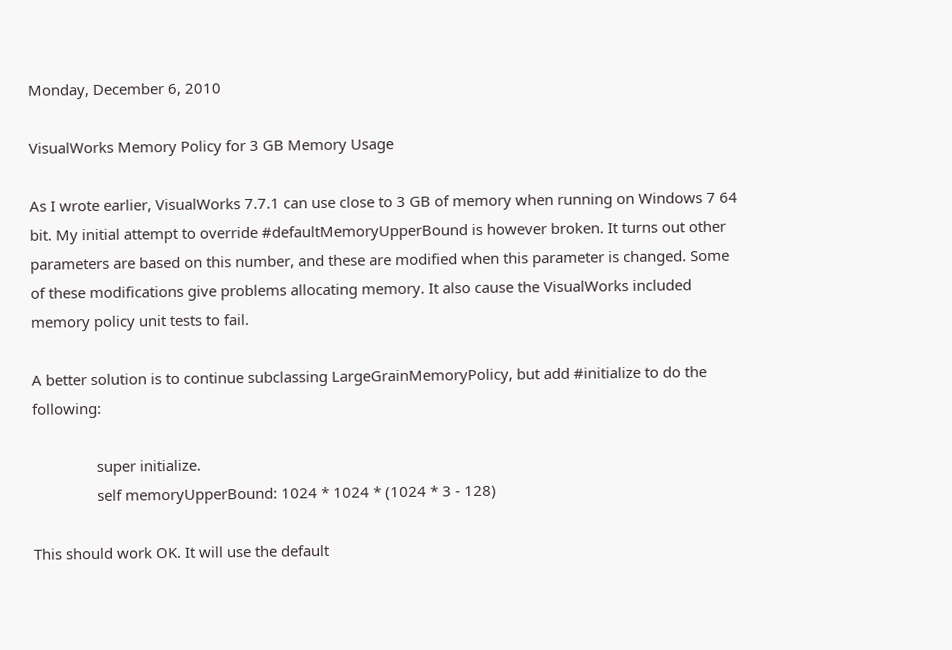Monday, December 6, 2010

VisualWorks Memory Policy for 3 GB Memory Usage

As I wrote earlier, VisualWorks 7.7.1 can use close to 3 GB of memory when running on Windows 7 64 bit. My initial attempt to override #defaultMemoryUpperBound is however broken. It turns out other parameters are based on this number, and these are modified when this parameter is changed. Some of these modifications give problems allocating memory. It also cause the VisualWorks included memory policy unit tests to fail.

A better solution is to continue subclassing LargeGrainMemoryPolicy, but add #initialize to do the following:

                super initialize.
                self memoryUpperBound: 1024 * 1024 * (1024 * 3 - 128)

This should work OK. It will use the default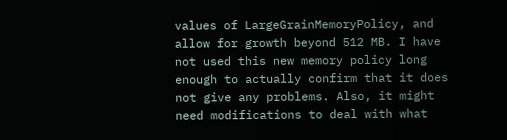values of LargeGrainMemoryPolicy, and allow for growth beyond 512 MB. I have not used this new memory policy long enough to actually confirm that it does not give any problems. Also, it might need modifications to deal with what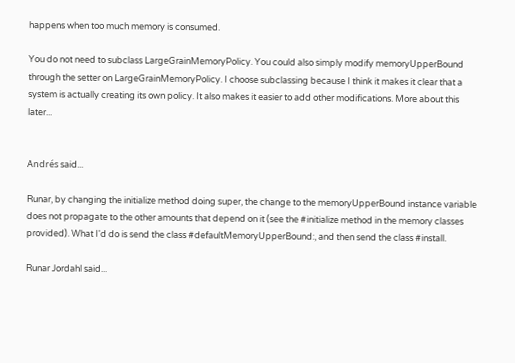happens when too much memory is consumed.

You do not need to subclass LargeGrainMemoryPolicy. You could also simply modify memoryUpperBound through the setter on LargeGrainMemoryPolicy. I choose subclassing because I think it makes it clear that a system is actually creating its own policy. It also makes it easier to add other modifications. More about this later...


Andrés said...

Runar, by changing the initialize method doing super, the change to the memoryUpperBound instance variable does not propagate to the other amounts that depend on it (see the #initialize method in the memory classes provided). What I'd do is send the class #defaultMemoryUpperBound:, and then send the class #install.

Runar Jordahl said...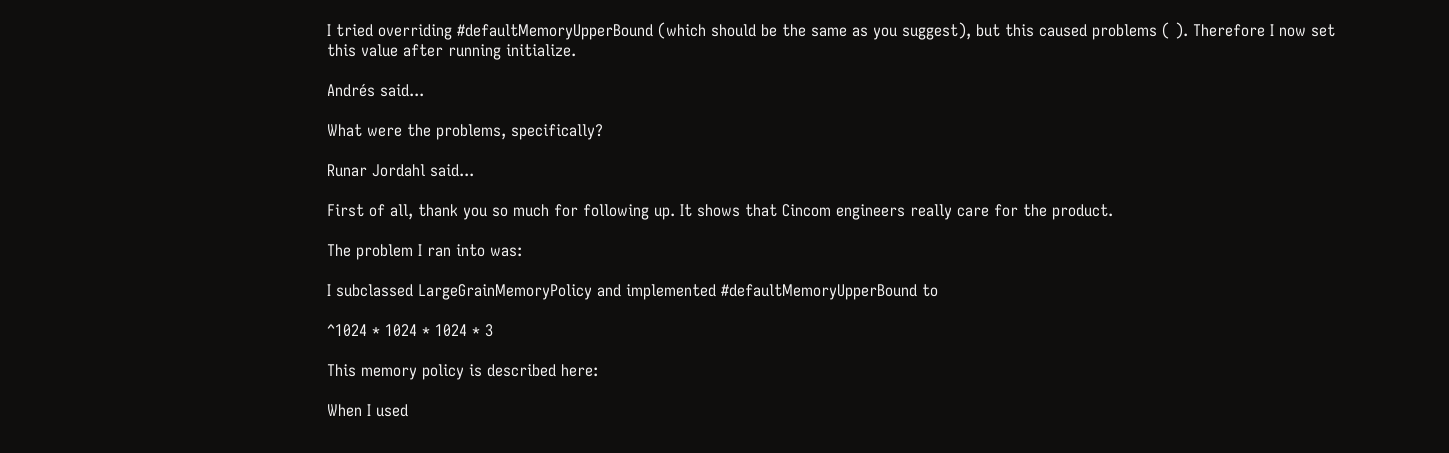I tried overriding #defaultMemoryUpperBound (which should be the same as you suggest), but this caused problems ( ). Therefore I now set this value after running initialize.

Andrés said...

What were the problems, specifically?

Runar Jordahl said...

First of all, thank you so much for following up. It shows that Cincom engineers really care for the product.

The problem I ran into was:

I subclassed LargeGrainMemoryPolicy and implemented #defaultMemoryUpperBound to

^1024 * 1024 * 1024 * 3

This memory policy is described here:

When I used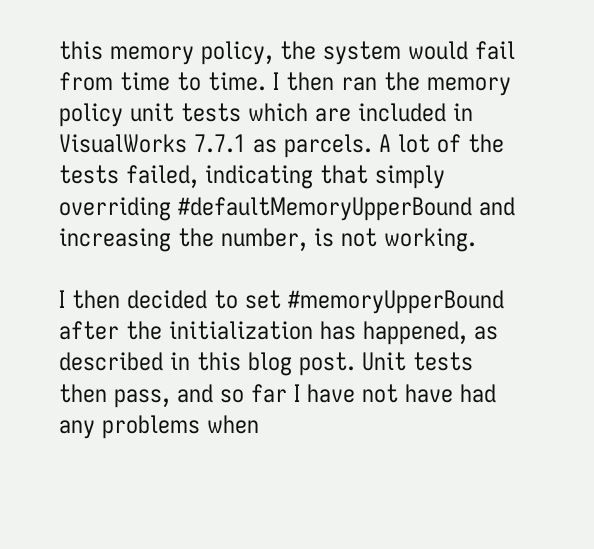this memory policy, the system would fail from time to time. I then ran the memory policy unit tests which are included in VisualWorks 7.7.1 as parcels. A lot of the tests failed, indicating that simply overriding #defaultMemoryUpperBound and increasing the number, is not working.

I then decided to set #memoryUpperBound after the initialization has happened, as described in this blog post. Unit tests then pass, and so far I have not have had any problems when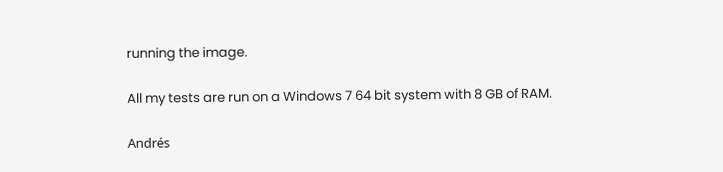running the image.

All my tests are run on a Windows 7 64 bit system with 8 GB of RAM.

Andrés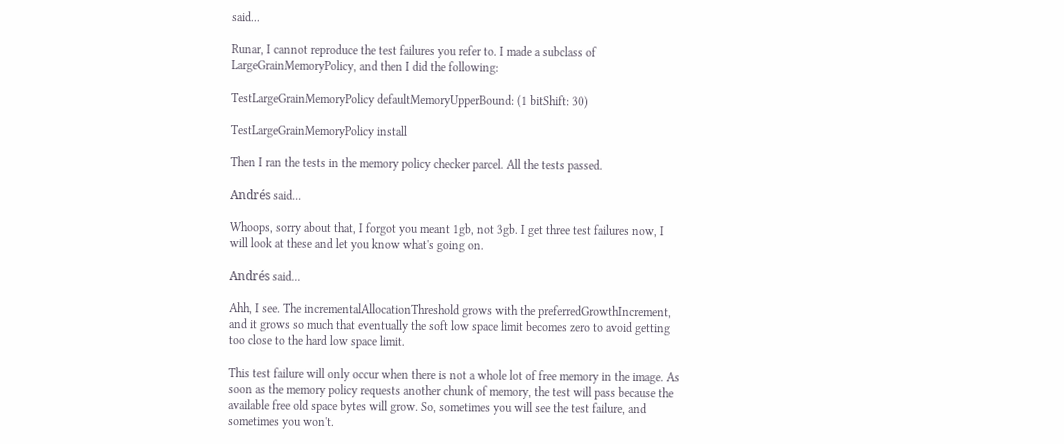said...

Runar, I cannot reproduce the test failures you refer to. I made a subclass of LargeGrainMemoryPolicy, and then I did the following:

TestLargeGrainMemoryPolicy defaultMemoryUpperBound: (1 bitShift: 30)

TestLargeGrainMemoryPolicy install

Then I ran the tests in the memory policy checker parcel. All the tests passed.

Andrés said...

Whoops, sorry about that, I forgot you meant 1gb, not 3gb. I get three test failures now, I will look at these and let you know what's going on.

Andrés said...

Ahh, I see. The incrementalAllocationThreshold grows with the preferredGrowthIncrement, and it grows so much that eventually the soft low space limit becomes zero to avoid getting too close to the hard low space limit.

This test failure will only occur when there is not a whole lot of free memory in the image. As soon as the memory policy requests another chunk of memory, the test will pass because the available free old space bytes will grow. So, sometimes you will see the test failure, and sometimes you won't.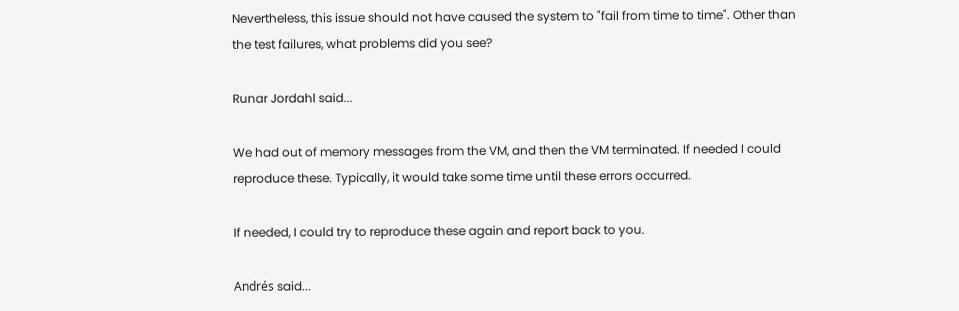Nevertheless, this issue should not have caused the system to "fail from time to time". Other than the test failures, what problems did you see?

Runar Jordahl said...

We had out of memory messages from the VM, and then the VM terminated. If needed I could reproduce these. Typically, it would take some time until these errors occurred.

If needed, I could try to reproduce these again and report back to you.

Andrés said...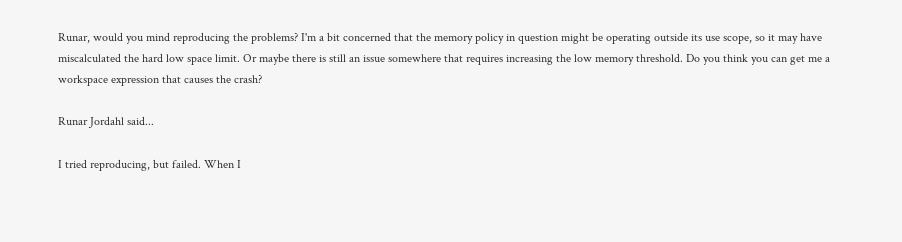Runar, would you mind reproducing the problems? I'm a bit concerned that the memory policy in question might be operating outside its use scope, so it may have miscalculated the hard low space limit. Or maybe there is still an issue somewhere that requires increasing the low memory threshold. Do you think you can get me a workspace expression that causes the crash?

Runar Jordahl said...

I tried reproducing, but failed. When I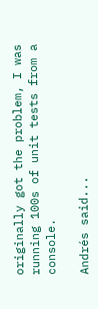originally got the problem, I was running 100s of unit tests from a console.

Andrés said...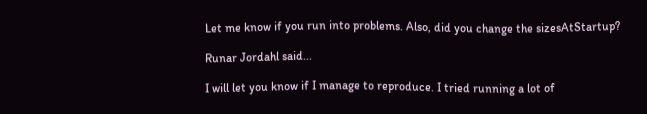Let me know if you run into problems. Also, did you change the sizesAtStartup?

Runar Jordahl said...

I will let you know if I manage to reproduce. I tried running a lot of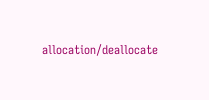allocation/deallocate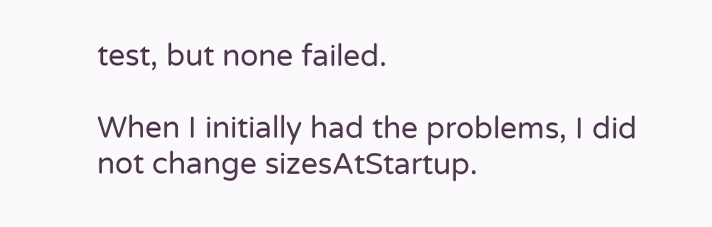test, but none failed.

When I initially had the problems, I did not change sizesAtStartup.